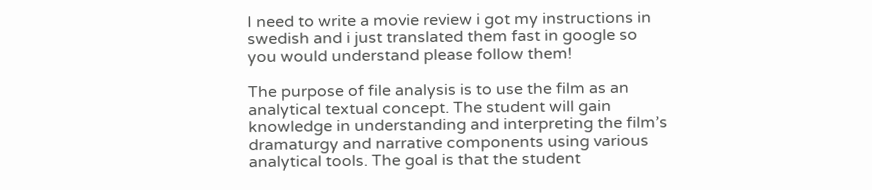I need to write a movie review i got my instructions in swedish and i just translated them fast in google so you would understand please follow them!

The purpose of file analysis is to use the film as an analytical textual concept. The student will gain knowledge in understanding and interpreting the film’s dramaturgy and narrative components using various analytical tools. The goal is that the student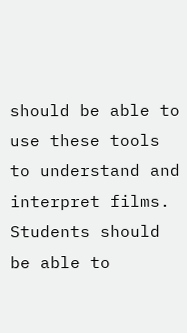should be able to use these tools to understand and interpret films. Students should be able to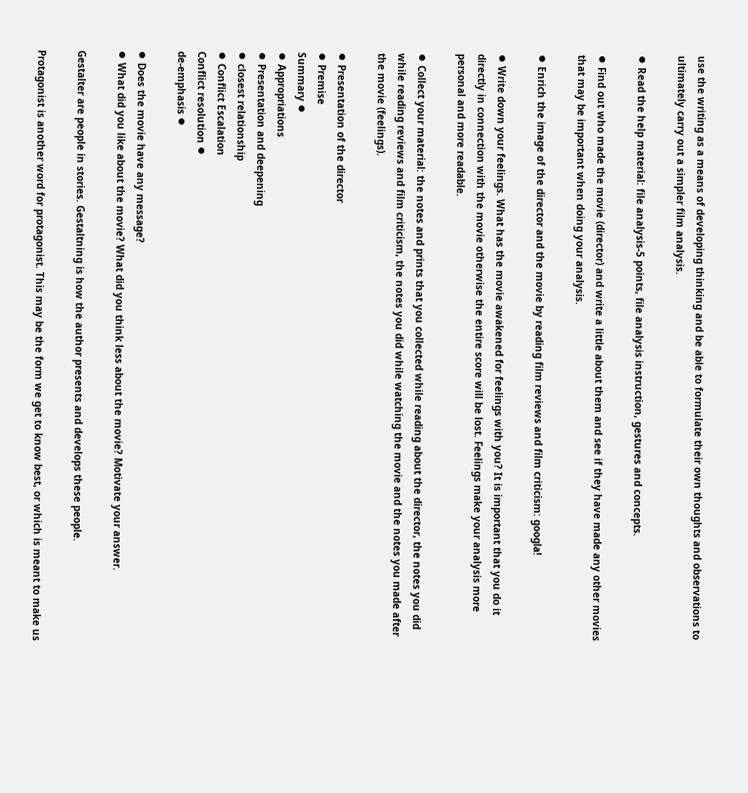use the writing as a means of developing thinking and be able to formulate their own thoughts and observations to ultimately carry out a simpler film analysis.

⦁ Read the help material: file analysis-5 points, file analysis instruction, gestures and concepts.

⦁ Find out who made the movie (director) and write a little about them and see if they have made any other movies that may be important when doing your analysis.

⦁ Enrich the image of the director and the movie by reading film reviews and film criticism: googla!

⦁ Write down your feelings. What has the movie awakened for feelings with you? It is important that you do it directly in connection with the movie otherwise the entire score will be lost. Feelings make your analysis more personal and more readable.

⦁ Collect your material: the notes and prints that you collected while reading about the director, the notes you did while reading reviews and film criticism, the notes you did while watching the movie and the notes you made after the movie (feelings).

⦁ Presentation of the director
⦁ Premise
Summary ⦁
⦁ Appropriations
⦁ Presentation and deepening
⦁ closest relationship
⦁ Conflict Escalation
Conflict resolution ⦁
de-emphasis ⦁

⦁ Does the movie have any message?
⦁ What did you like about the movie? What did you think less about the movie? Motivate your answer.

Gestalter are people in stories. Gestaltning is how the author presents and develops these people.

Protagonist is another word for protagonist. This may be the form we get to know best, or which is meant to make us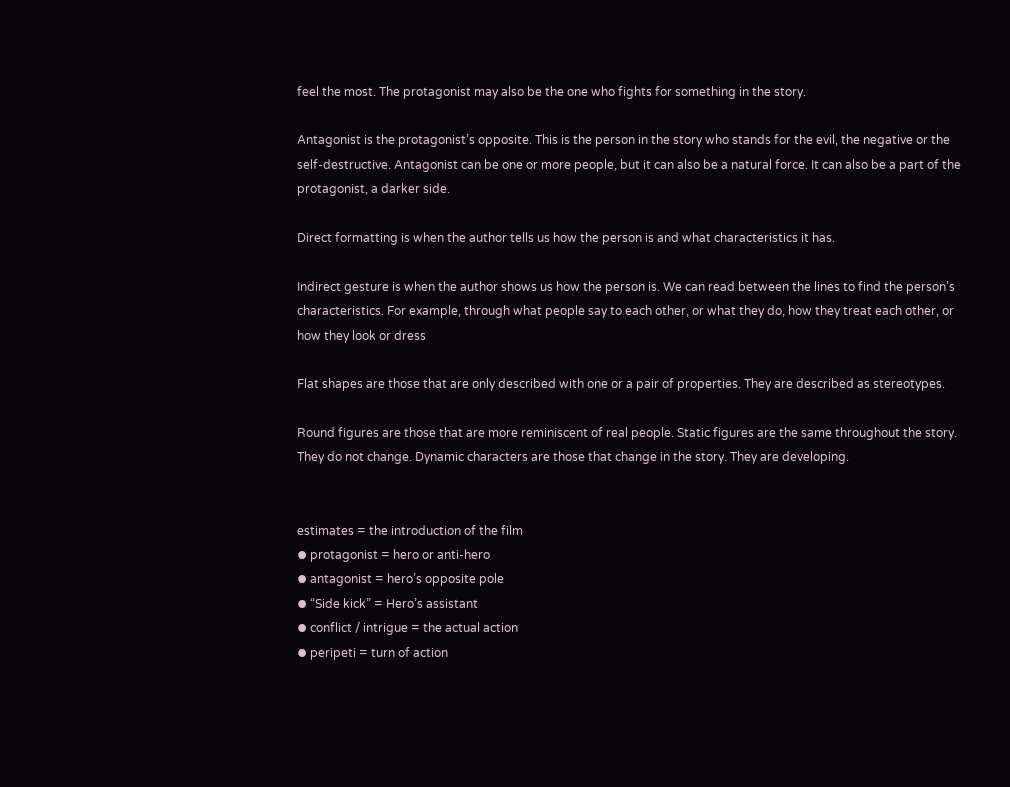feel the most. The protagonist may also be the one who fights for something in the story.

Antagonist is the protagonist’s opposite. This is the person in the story who stands for the evil, the negative or the self-destructive. Antagonist can be one or more people, but it can also be a natural force. It can also be a part of the protagonist, a darker side.

Direct formatting is when the author tells us how the person is and what characteristics it has.

Indirect gesture is when the author shows us how the person is. We can read between the lines to find the person’s characteristics. For example, through what people say to each other, or what they do, how they treat each other, or how they look or dress

Flat shapes are those that are only described with one or a pair of properties. They are described as stereotypes.

Round figures are those that are more reminiscent of real people. Static figures are the same throughout the story. They do not change. Dynamic characters are those that change in the story. They are developing.


estimates = the introduction of the film
⦁ protagonist = hero or anti-hero
⦁ antagonist = hero’s opposite pole
⦁ “Side kick” = Hero’s assistant
⦁ conflict / intrigue = the actual action
⦁ peripeti = turn of action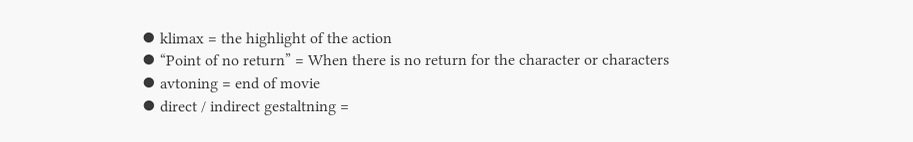⦁ klimax = the highlight of the action
⦁ “Point of no return” = When there is no return for the character or characters
⦁ avtoning = end of movie
⦁ direct / indirect gestaltning =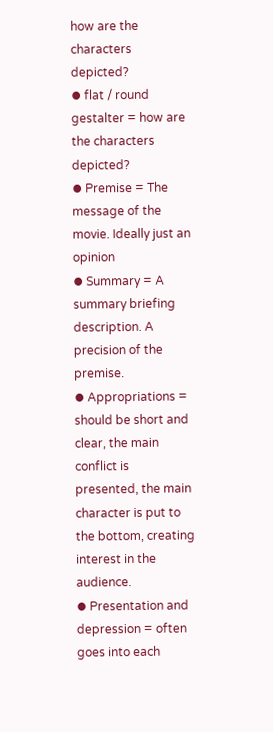how are the characters depicted?
⦁ flat / round gestalter = how are the characters depicted?
⦁ Premise = The message of the movie. Ideally just an opinion
⦁ Summary = A summary briefing description. A precision of the premise.
⦁ Appropriations = should be short and clear, the main conflict is presented, the main character is put to the bottom, creating interest in the audience.
⦁ Presentation and depression = often goes into each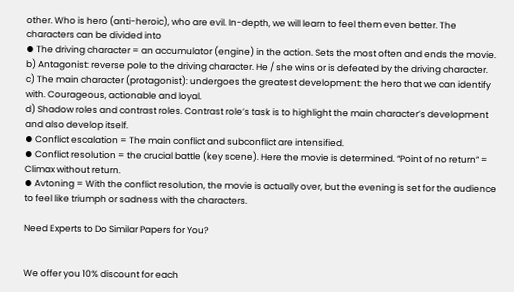other. Who is hero (anti-heroic), who are evil. In-depth, we will learn to feel them even better. The characters can be divided into
⦁ The driving character = an accumulator (engine) in the action. Sets the most often and ends the movie.
b) Antagonist: reverse pole to the driving character. He / she wins or is defeated by the driving character.
c) The main character (protagonist): undergoes the greatest development: the hero that we can identify with. Courageous, actionable and loyal.
d) Shadow roles and contrast roles. Contrast role’s task is to highlight the main character’s development and also develop itself.
⦁ Conflict escalation = The main conflict and subconflict are intensified.
⦁ Conflict resolution = the crucial battle (key scene). Here the movie is determined. “Point of no return” = Climax without return.
⦁ Avtoning = With the conflict resolution, the movie is actually over, but the evening is set for the audience to feel like triumph or sadness with the characters.

Need Experts to Do Similar Papers for You?


We offer you 10% discount for each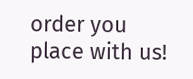order you place with us!